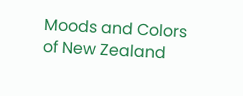Moods and Colors of New Zealand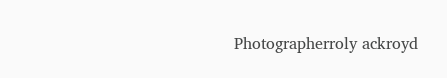Photographerroly ackroyd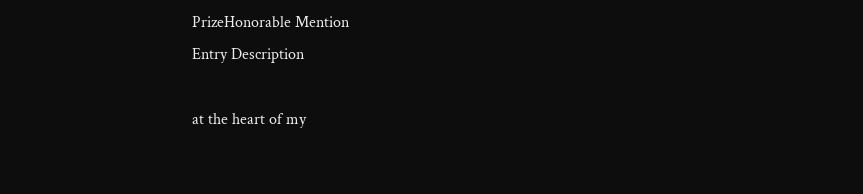PrizeHonorable Mention
Entry Description

at the heart of my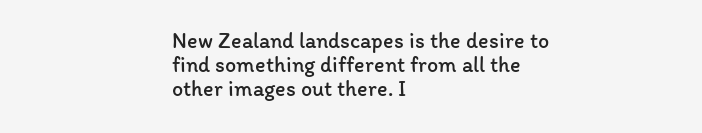New Zealand landscapes is the desire to find something different from all the other images out there. I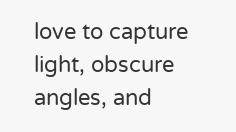love to capture light, obscure angles, and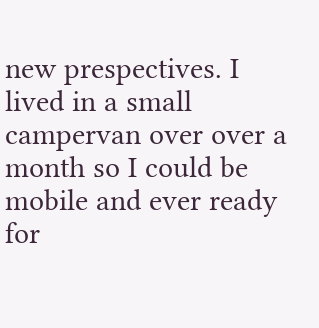new prespectives. I lived in a small campervan over over a month so I could be mobile and ever ready for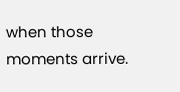when those moments arrive.